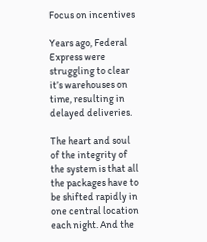Focus on incentives

Years ago, Federal Express were struggling to clear it’s warehouses on time, resulting in delayed deliveries.

The heart and soul of the integrity of the system is that all the packages have to be shifted rapidly in one central location each night. And the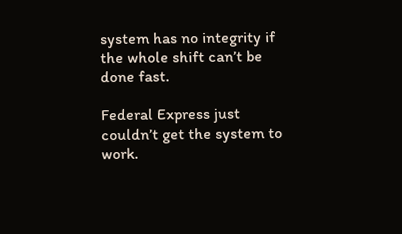system has no integrity if the whole shift can’t be done fast.

Federal Express just couldn’t get the system to work.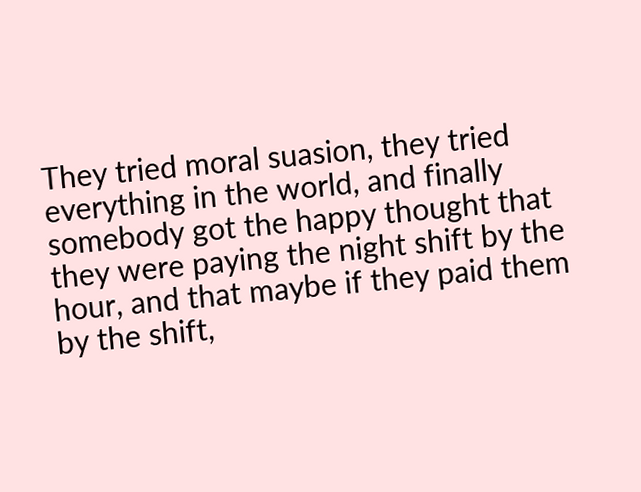They tried moral suasion, they tried everything in the world, and finally somebody got the happy thought that they were paying the night shift by the hour, and that maybe if they paid them by the shift,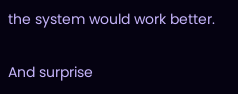the system would work better.

And surprise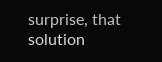surprise, that solution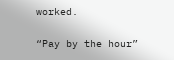worked.

“Pay by the hour”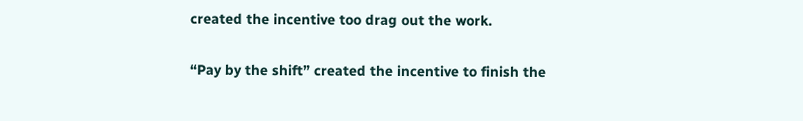created the incentive too drag out the work.

“Pay by the shift” created the incentive to finish the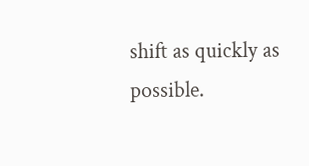shift as quickly as possible.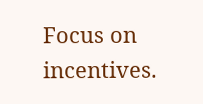Focus on incentives.